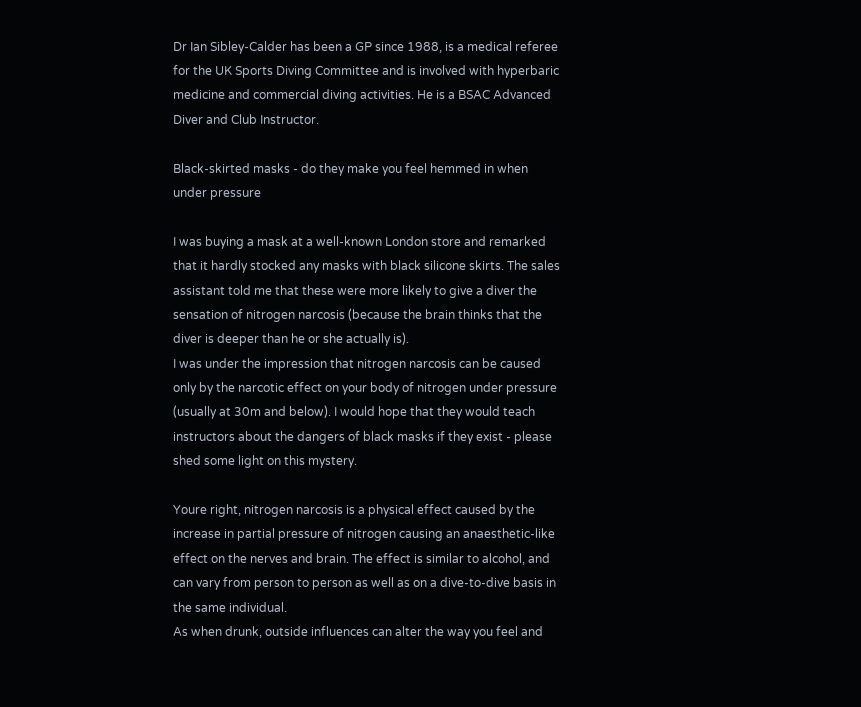Dr Ian Sibley-Calder has been a GP since 1988, is a medical referee for the UK Sports Diving Committee and is involved with hyperbaric medicine and commercial diving activities. He is a BSAC Advanced Diver and Club Instructor.

Black-skirted masks - do they make you feel hemmed in when under pressure

I was buying a mask at a well-known London store and remarked that it hardly stocked any masks with black silicone skirts. The sales assistant told me that these were more likely to give a diver the sensation of nitrogen narcosis (because the brain thinks that the diver is deeper than he or she actually is).
I was under the impression that nitrogen narcosis can be caused only by the narcotic effect on your body of nitrogen under pressure (usually at 30m and below). I would hope that they would teach instructors about the dangers of black masks if they exist - please shed some light on this mystery.

Youre right, nitrogen narcosis is a physical effect caused by the increase in partial pressure of nitrogen causing an anaesthetic-like effect on the nerves and brain. The effect is similar to alcohol, and can vary from person to person as well as on a dive-to-dive basis in the same individual.
As when drunk, outside influences can alter the way you feel and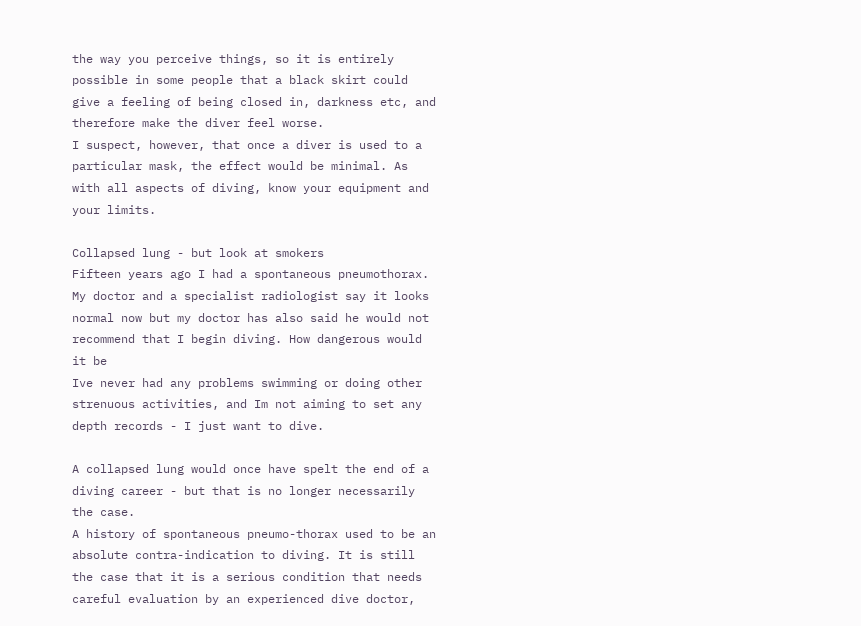the way you perceive things, so it is entirely possible in some people that a black skirt could give a feeling of being closed in, darkness etc, and therefore make the diver feel worse.
I suspect, however, that once a diver is used to a particular mask, the effect would be minimal. As with all aspects of diving, know your equipment and your limits.

Collapsed lung - but look at smokers
Fifteen years ago I had a spontaneous pneumothorax. My doctor and a specialist radiologist say it looks normal now but my doctor has also said he would not recommend that I begin diving. How dangerous would it be
Ive never had any problems swimming or doing other strenuous activities, and Im not aiming to set any depth records - I just want to dive.

A collapsed lung would once have spelt the end of a diving career - but that is no longer necessarily the case.
A history of spontaneous pneumo-thorax used to be an absolute contra-indication to diving. It is still the case that it is a serious condition that needs careful evaluation by an experienced dive doctor,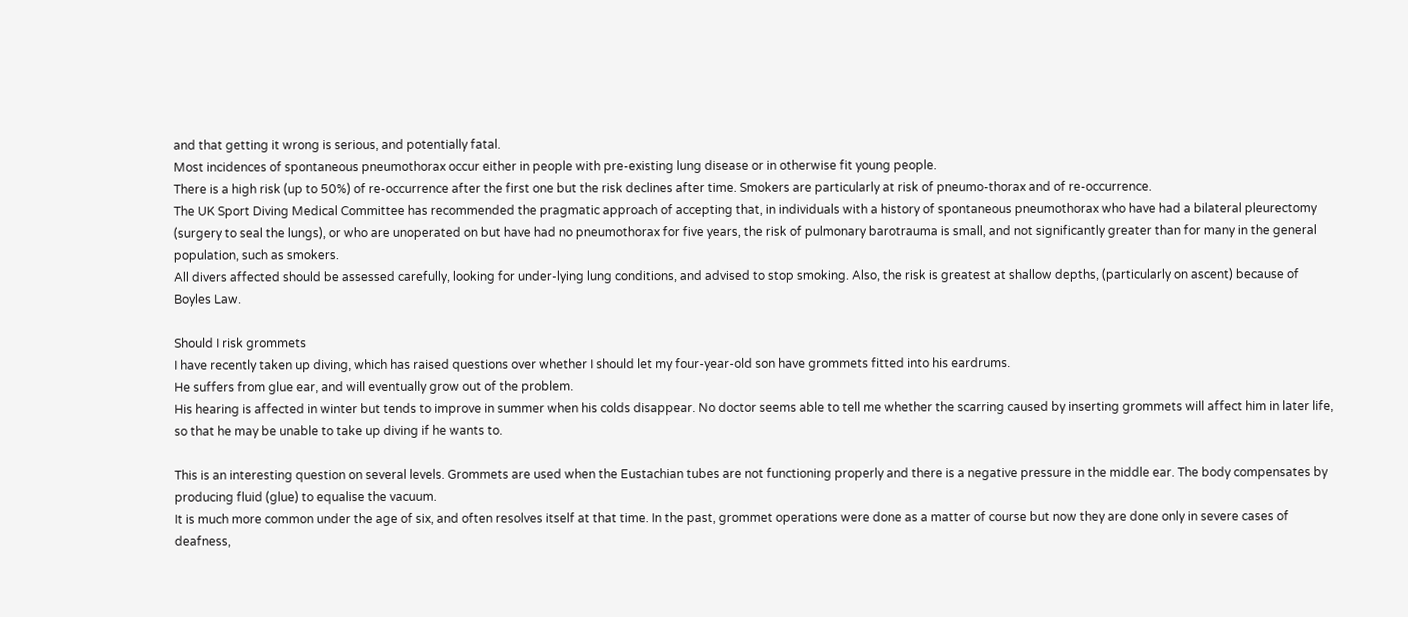and that getting it wrong is serious, and potentially fatal.
Most incidences of spontaneous pneumothorax occur either in people with pre-existing lung disease or in otherwise fit young people.
There is a high risk (up to 50%) of re-occurrence after the first one but the risk declines after time. Smokers are particularly at risk of pneumo-thorax and of re-occurrence.
The UK Sport Diving Medical Committee has recommended the pragmatic approach of accepting that, in individuals with a history of spontaneous pneumothorax who have had a bilateral pleurectomy (surgery to seal the lungs), or who are unoperated on but have had no pneumothorax for five years, the risk of pulmonary barotrauma is small, and not significantly greater than for many in the general population, such as smokers.
All divers affected should be assessed carefully, looking for under-lying lung conditions, and advised to stop smoking. Also, the risk is greatest at shallow depths, (particularly on ascent) because of Boyles Law.

Should I risk grommets
I have recently taken up diving, which has raised questions over whether I should let my four-year-old son have grommets fitted into his eardrums.
He suffers from glue ear, and will eventually grow out of the problem.
His hearing is affected in winter but tends to improve in summer when his colds disappear. No doctor seems able to tell me whether the scarring caused by inserting grommets will affect him in later life, so that he may be unable to take up diving if he wants to.

This is an interesting question on several levels. Grommets are used when the Eustachian tubes are not functioning properly and there is a negative pressure in the middle ear. The body compensates by producing fluid (glue) to equalise the vacuum.
It is much more common under the age of six, and often resolves itself at that time. In the past, grommet operations were done as a matter of course but now they are done only in severe cases of deafness,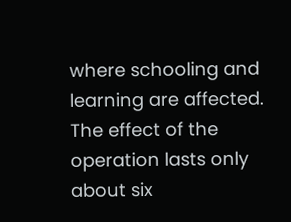where schooling and learning are affected.
The effect of the operation lasts only about six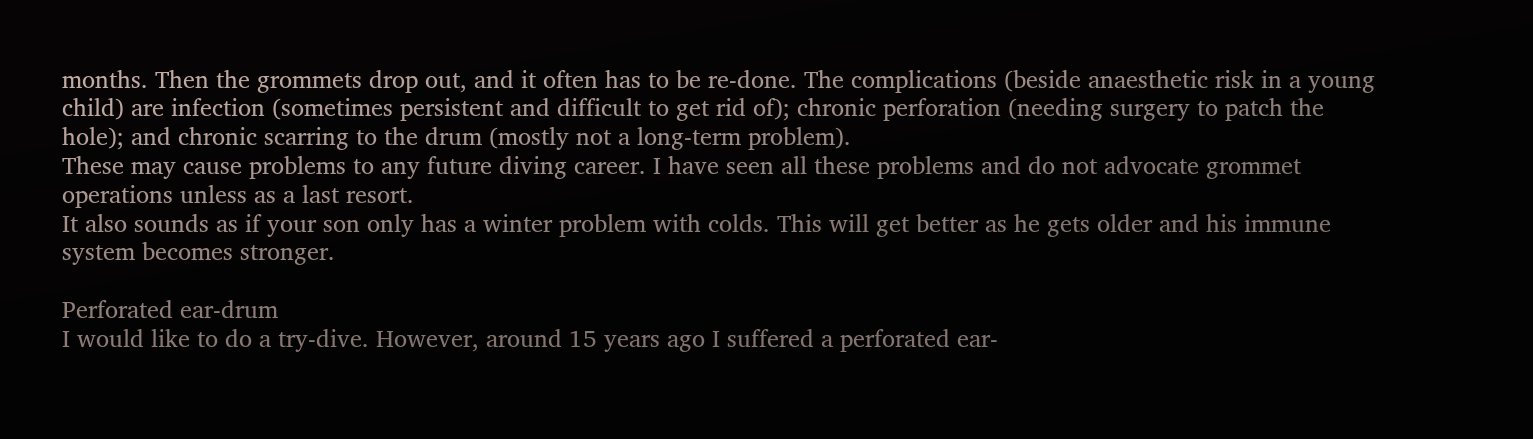months. Then the grommets drop out, and it often has to be re-done. The complications (beside anaesthetic risk in a young child) are infection (sometimes persistent and difficult to get rid of); chronic perforation (needing surgery to patch the hole); and chronic scarring to the drum (mostly not a long-term problem).
These may cause problems to any future diving career. I have seen all these problems and do not advocate grommet operations unless as a last resort.
It also sounds as if your son only has a winter problem with colds. This will get better as he gets older and his immune system becomes stronger.

Perforated ear-drum
I would like to do a try-dive. However, around 15 years ago I suffered a perforated ear-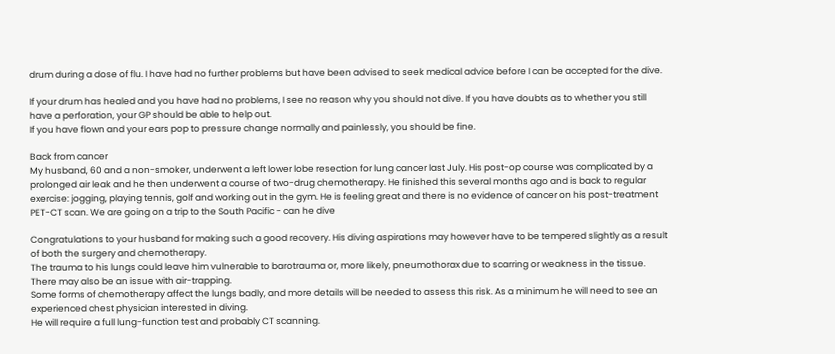drum during a dose of flu. I have had no further problems but have been advised to seek medical advice before I can be accepted for the dive.

If your drum has healed and you have had no problems, I see no reason why you should not dive. If you have doubts as to whether you still have a perforation, your GP should be able to help out.
If you have flown and your ears pop to pressure change normally and painlessly, you should be fine.

Back from cancer
My husband, 60 and a non-smoker, underwent a left lower lobe resection for lung cancer last July. His post-op course was complicated by a prolonged air leak and he then underwent a course of two-drug chemotherapy. He finished this several months ago and is back to regular exercise: jogging, playing tennis, golf and working out in the gym. He is feeling great and there is no evidence of cancer on his post-treatment PET-CT scan. We are going on a trip to the South Pacific - can he dive

Congratulations to your husband for making such a good recovery. His diving aspirations may however have to be tempered slightly as a result of both the surgery and chemotherapy.
The trauma to his lungs could leave him vulnerable to barotrauma or, more likely, pneumothorax due to scarring or weakness in the tissue. There may also be an issue with air-trapping.
Some forms of chemotherapy affect the lungs badly, and more details will be needed to assess this risk. As a minimum he will need to see an experienced chest physician interested in diving.
He will require a full lung-function test and probably CT scanning.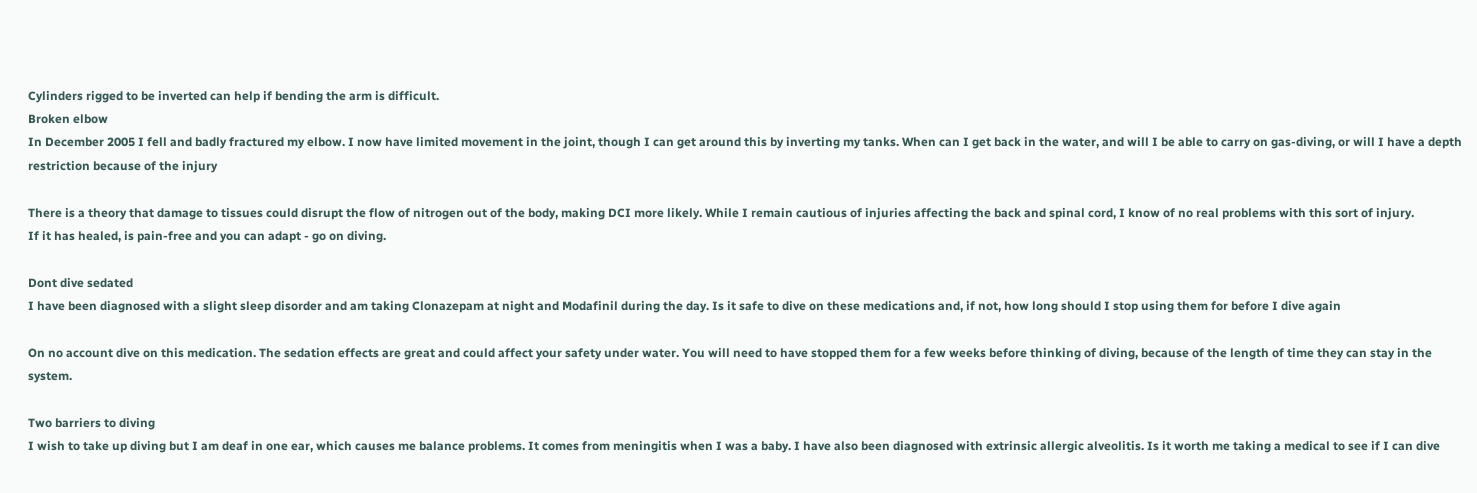Cylinders rigged to be inverted can help if bending the arm is difficult.
Broken elbow
In December 2005 I fell and badly fractured my elbow. I now have limited movement in the joint, though I can get around this by inverting my tanks. When can I get back in the water, and will I be able to carry on gas-diving, or will I have a depth restriction because of the injury

There is a theory that damage to tissues could disrupt the flow of nitrogen out of the body, making DCI more likely. While I remain cautious of injuries affecting the back and spinal cord, I know of no real problems with this sort of injury.
If it has healed, is pain-free and you can adapt - go on diving.

Dont dive sedated
I have been diagnosed with a slight sleep disorder and am taking Clonazepam at night and Modafinil during the day. Is it safe to dive on these medications and, if not, how long should I stop using them for before I dive again

On no account dive on this medication. The sedation effects are great and could affect your safety under water. You will need to have stopped them for a few weeks before thinking of diving, because of the length of time they can stay in the system.

Two barriers to diving
I wish to take up diving but I am deaf in one ear, which causes me balance problems. It comes from meningitis when I was a baby. I have also been diagnosed with extrinsic allergic alveolitis. Is it worth me taking a medical to see if I can dive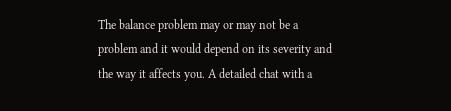The balance problem may or may not be a problem and it would depend on its severity and the way it affects you. A detailed chat with a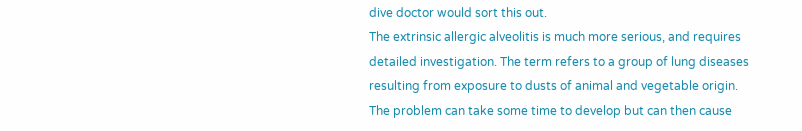dive doctor would sort this out.
The extrinsic allergic alveolitis is much more serious, and requires detailed investigation. The term refers to a group of lung diseases resulting from exposure to dusts of animal and vegetable origin.
The problem can take some time to develop but can then cause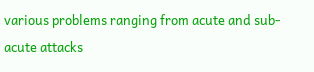various problems ranging from acute and sub-acute attacks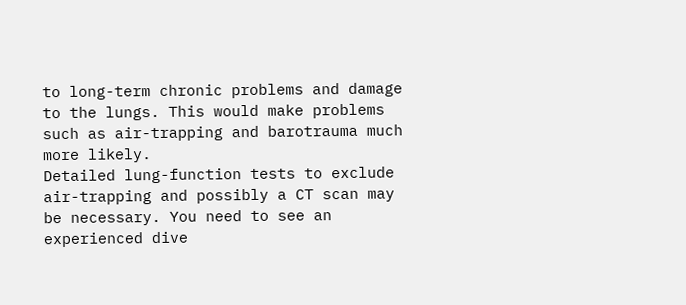to long-term chronic problems and damage to the lungs. This would make problems such as air-trapping and barotrauma much more likely.
Detailed lung-function tests to exclude air-trapping and possibly a CT scan may be necessary. You need to see an experienced dive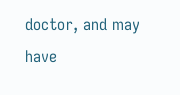doctor, and may have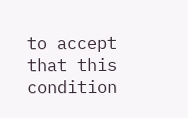to accept that this condition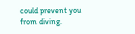could prevent you from diving.